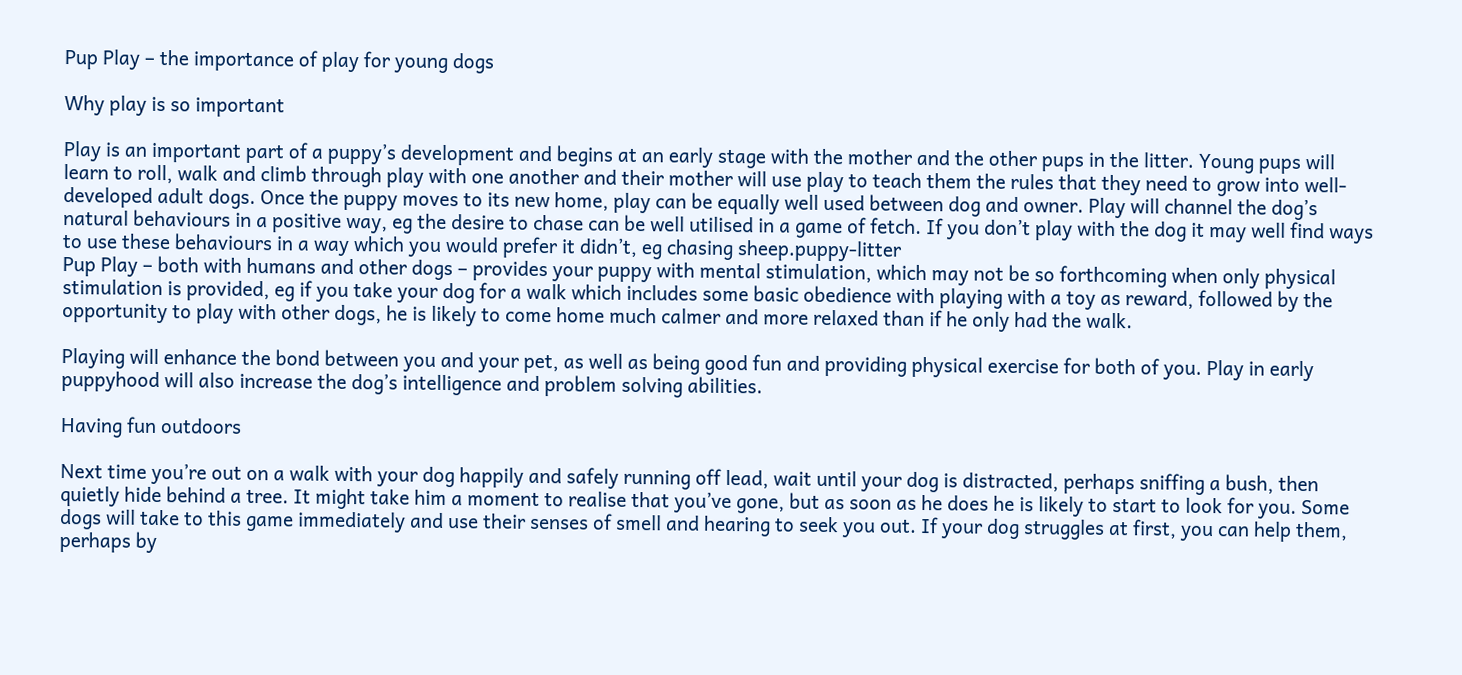Pup Play – the importance of play for young dogs

Why play is so important

Play is an important part of a puppy’s development and begins at an early stage with the mother and the other pups in the litter. Young pups will learn to roll, walk and climb through play with one another and their mother will use play to teach them the rules that they need to grow into well-developed adult dogs. Once the puppy moves to its new home, play can be equally well used between dog and owner. Play will channel the dog’s natural behaviours in a positive way, eg the desire to chase can be well utilised in a game of fetch. If you don’t play with the dog it may well find ways to use these behaviours in a way which you would prefer it didn’t, eg chasing sheep.puppy-litter
Pup Play – both with humans and other dogs – provides your puppy with mental stimulation, which may not be so forthcoming when only physical stimulation is provided, eg if you take your dog for a walk which includes some basic obedience with playing with a toy as reward, followed by the opportunity to play with other dogs, he is likely to come home much calmer and more relaxed than if he only had the walk.

Playing will enhance the bond between you and your pet, as well as being good fun and providing physical exercise for both of you. Play in early puppyhood will also increase the dog’s intelligence and problem solving abilities.

Having fun outdoors

Next time you’re out on a walk with your dog happily and safely running off lead, wait until your dog is distracted, perhaps sniffing a bush, then quietly hide behind a tree. It might take him a moment to realise that you’ve gone, but as soon as he does he is likely to start to look for you. Some dogs will take to this game immediately and use their senses of smell and hearing to seek you out. If your dog struggles at first, you can help them, perhaps by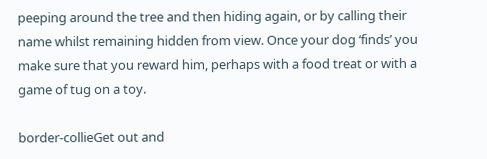peeping around the tree and then hiding again, or by calling their name whilst remaining hidden from view. Once your dog ‘finds’ you make sure that you reward him, perhaps with a food treat or with a game of tug on a toy.

border-collieGet out and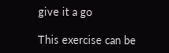give it a go

This exercise can be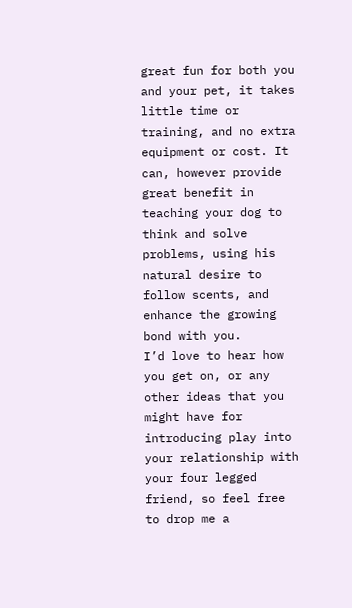great fun for both you and your pet, it takes little time or training, and no extra equipment or cost. It can, however provide great benefit in teaching your dog to think and solve problems, using his natural desire to follow scents, and enhance the growing bond with you.
I’d love to hear how you get on, or any other ideas that you might have for introducing play into your relationship with your four legged friend, so feel free to drop me a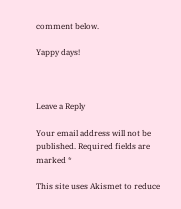comment below.

Yappy days!



Leave a Reply

Your email address will not be published. Required fields are marked *

This site uses Akismet to reduce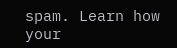spam. Learn how your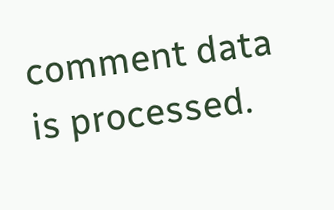comment data is processed.